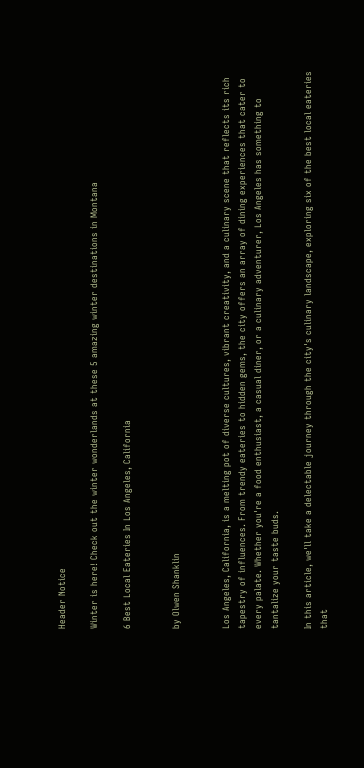Header Notice

Winter is here! Check out the winter wonderlands at these 5 amazing winter destinations in Montana

6 Best Local Eateries In Los Angeles, California


by Olwen Shanklin


Los Angeles, California, is a melting pot of diverse cultures, vibrant creativity, and a culinary scene that reflects its rich tapestry of influences. From trendy eateries to hidden gems, the city offers an array of dining experiences that cater to every palate. Whether you're a food enthusiast, a casual diner, or a culinary adventurer, Los Angeles has something to tantalize your taste buds.

In this article, we'll take a delectable journey through the city's culinary landscape, exploring six of the best local eateries that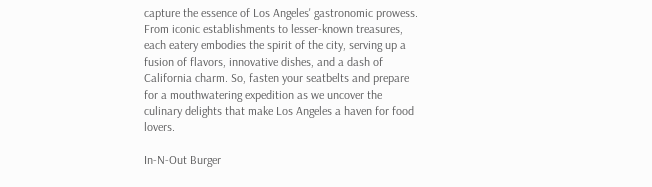capture the essence of Los Angeles' gastronomic prowess. From iconic establishments to lesser-known treasures, each eatery embodies the spirit of the city, serving up a fusion of flavors, innovative dishes, and a dash of California charm. So, fasten your seatbelts and prepare for a mouthwatering expedition as we uncover the culinary delights that make Los Angeles a haven for food lovers.

In-N-Out Burger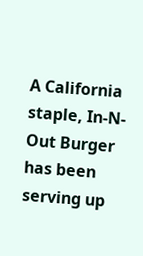A California staple, In-N-Out Burger has been serving up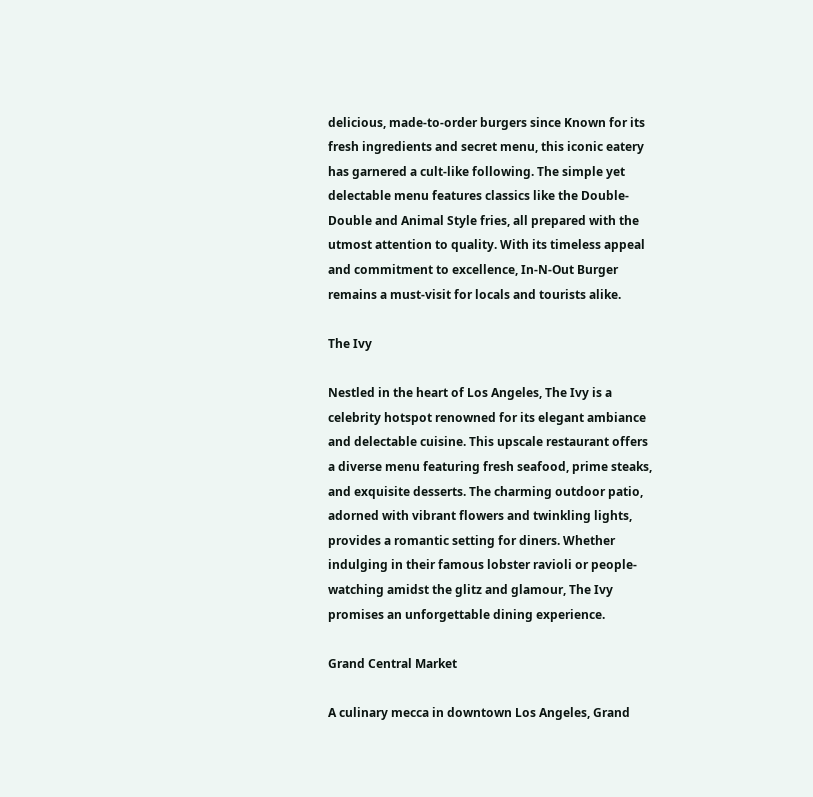delicious, made-to-order burgers since Known for its fresh ingredients and secret menu, this iconic eatery has garnered a cult-like following. The simple yet delectable menu features classics like the Double-Double and Animal Style fries, all prepared with the utmost attention to quality. With its timeless appeal and commitment to excellence, In-N-Out Burger remains a must-visit for locals and tourists alike.

The Ivy

Nestled in the heart of Los Angeles, The Ivy is a celebrity hotspot renowned for its elegant ambiance and delectable cuisine. This upscale restaurant offers a diverse menu featuring fresh seafood, prime steaks, and exquisite desserts. The charming outdoor patio, adorned with vibrant flowers and twinkling lights, provides a romantic setting for diners. Whether indulging in their famous lobster ravioli or people-watching amidst the glitz and glamour, The Ivy promises an unforgettable dining experience.

Grand Central Market

A culinary mecca in downtown Los Angeles, Grand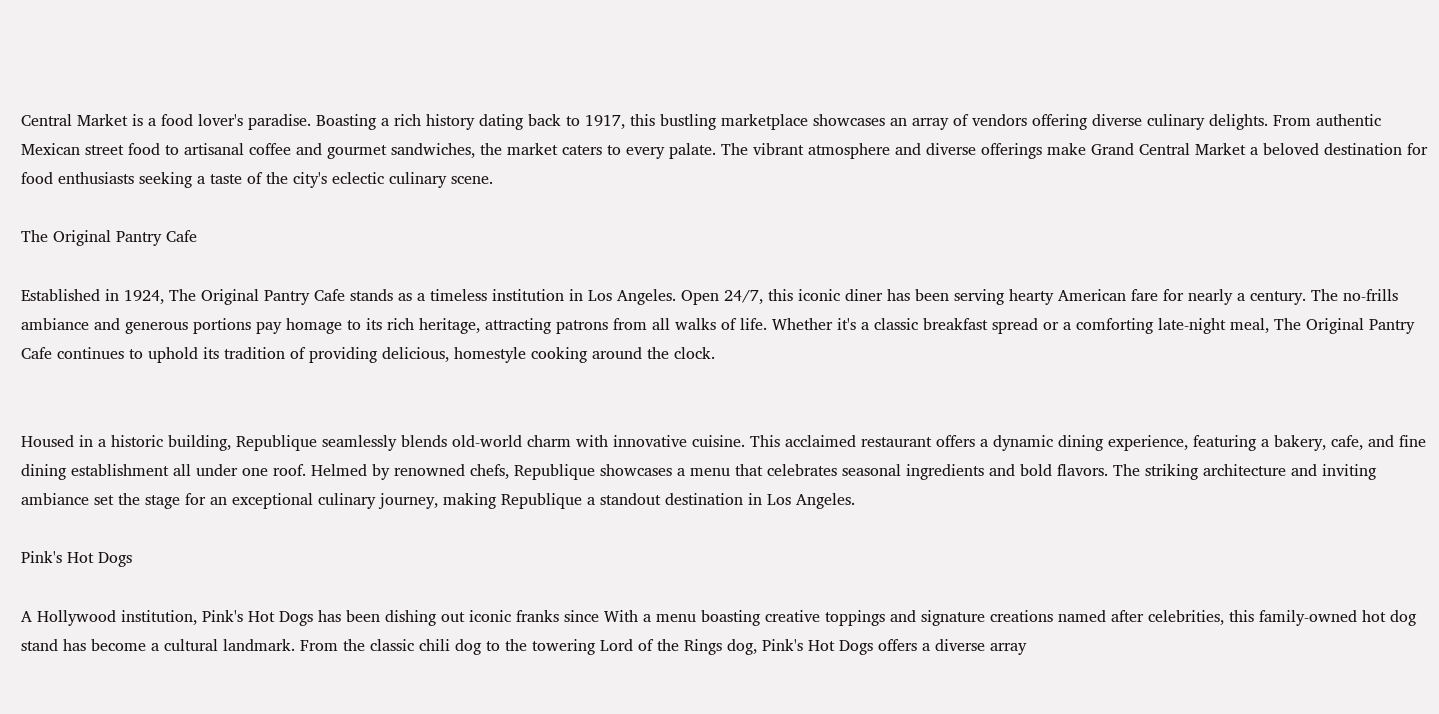Central Market is a food lover's paradise. Boasting a rich history dating back to 1917, this bustling marketplace showcases an array of vendors offering diverse culinary delights. From authentic Mexican street food to artisanal coffee and gourmet sandwiches, the market caters to every palate. The vibrant atmosphere and diverse offerings make Grand Central Market a beloved destination for food enthusiasts seeking a taste of the city's eclectic culinary scene.

The Original Pantry Cafe

Established in 1924, The Original Pantry Cafe stands as a timeless institution in Los Angeles. Open 24/7, this iconic diner has been serving hearty American fare for nearly a century. The no-frills ambiance and generous portions pay homage to its rich heritage, attracting patrons from all walks of life. Whether it's a classic breakfast spread or a comforting late-night meal, The Original Pantry Cafe continues to uphold its tradition of providing delicious, homestyle cooking around the clock.


Housed in a historic building, Republique seamlessly blends old-world charm with innovative cuisine. This acclaimed restaurant offers a dynamic dining experience, featuring a bakery, cafe, and fine dining establishment all under one roof. Helmed by renowned chefs, Republique showcases a menu that celebrates seasonal ingredients and bold flavors. The striking architecture and inviting ambiance set the stage for an exceptional culinary journey, making Republique a standout destination in Los Angeles.

Pink's Hot Dogs

A Hollywood institution, Pink's Hot Dogs has been dishing out iconic franks since With a menu boasting creative toppings and signature creations named after celebrities, this family-owned hot dog stand has become a cultural landmark. From the classic chili dog to the towering Lord of the Rings dog, Pink's Hot Dogs offers a diverse array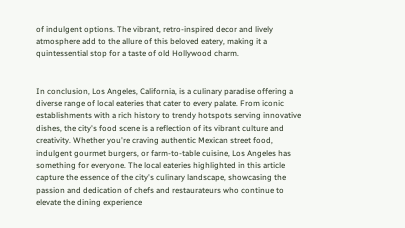of indulgent options. The vibrant, retro-inspired decor and lively atmosphere add to the allure of this beloved eatery, making it a quintessential stop for a taste of old Hollywood charm.


In conclusion, Los Angeles, California, is a culinary paradise offering a diverse range of local eateries that cater to every palate. From iconic establishments with a rich history to trendy hotspots serving innovative dishes, the city's food scene is a reflection of its vibrant culture and creativity. Whether you're craving authentic Mexican street food, indulgent gourmet burgers, or farm-to-table cuisine, Los Angeles has something for everyone. The local eateries highlighted in this article capture the essence of the city's culinary landscape, showcasing the passion and dedication of chefs and restaurateurs who continue to elevate the dining experience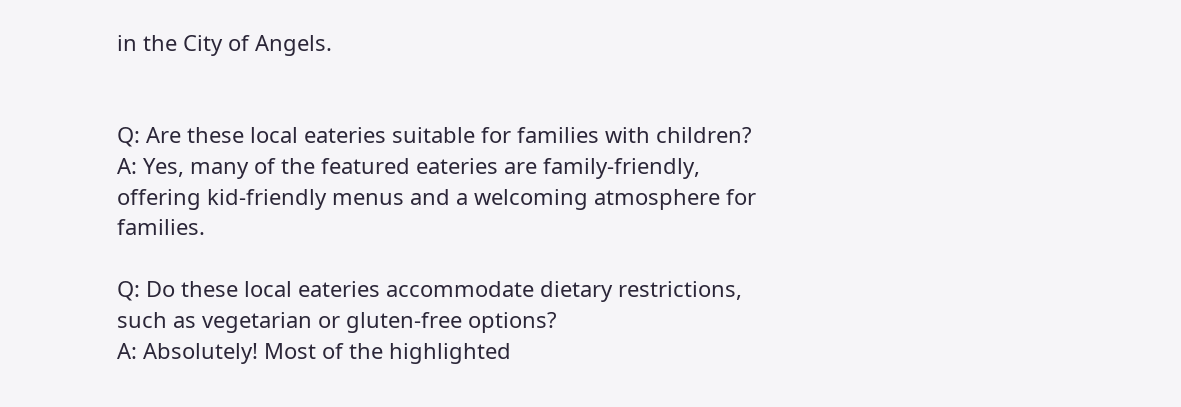in the City of Angels.


Q: Are these local eateries suitable for families with children?
A: Yes, many of the featured eateries are family-friendly, offering kid-friendly menus and a welcoming atmosphere for families.

Q: Do these local eateries accommodate dietary restrictions, such as vegetarian or gluten-free options?
A: Absolutely! Most of the highlighted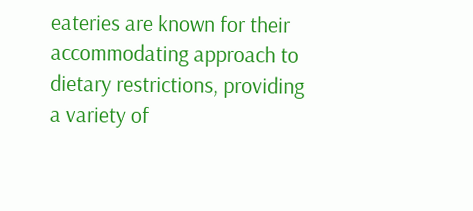eateries are known for their accommodating approach to dietary restrictions, providing a variety of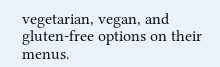vegetarian, vegan, and gluten-free options on their menus.